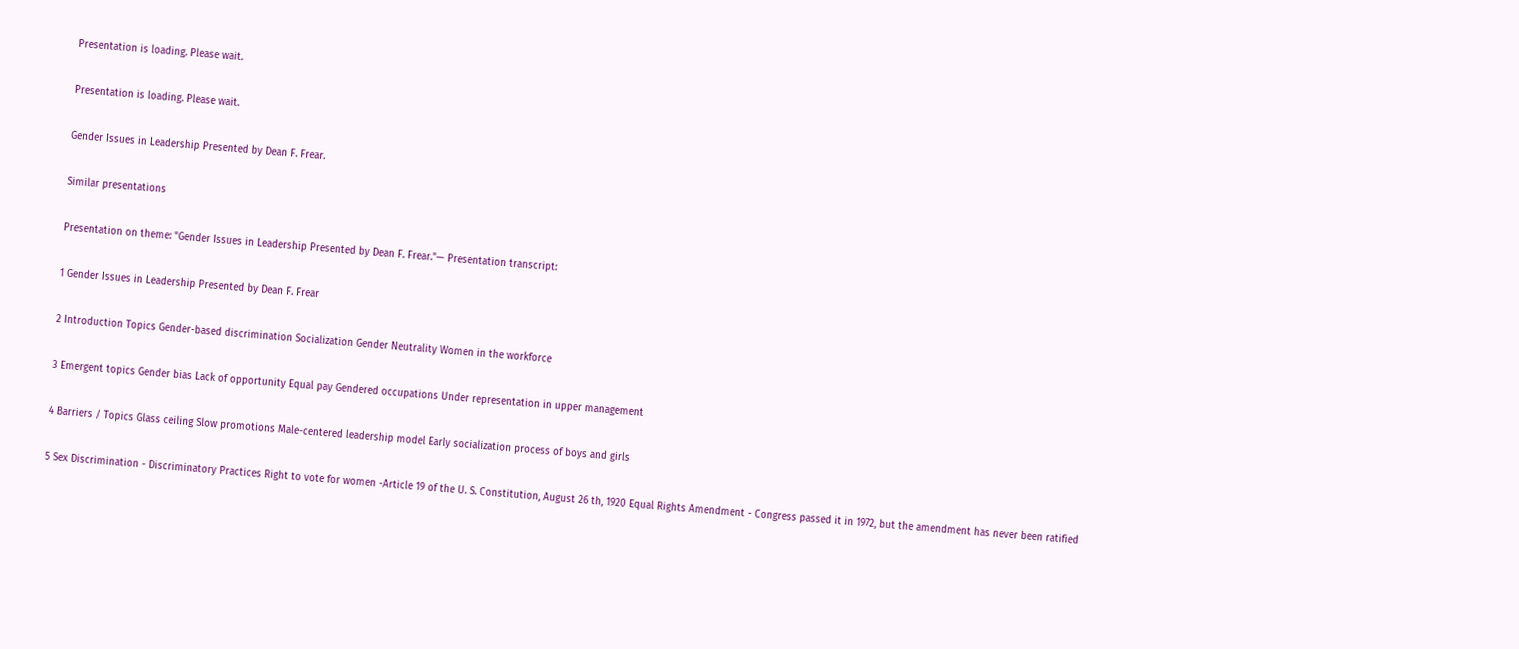Presentation is loading. Please wait.

Presentation is loading. Please wait.

Gender Issues in Leadership Presented by Dean F. Frear.

Similar presentations

Presentation on theme: "Gender Issues in Leadership Presented by Dean F. Frear."— Presentation transcript:

1 Gender Issues in Leadership Presented by Dean F. Frear

2 Introduction Topics Gender-based discrimination Socialization Gender Neutrality Women in the workforce

3 Emergent topics Gender bias Lack of opportunity Equal pay Gendered occupations Under representation in upper management

4 Barriers / Topics Glass ceiling Slow promotions Male-centered leadership model Early socialization process of boys and girls

5 Sex Discrimination - Discriminatory Practices Right to vote for women -Article 19 of the U. S. Constitution, August 26 th, 1920 Equal Rights Amendment - Congress passed it in 1972, but the amendment has never been ratified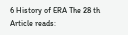6 History of ERA The 28 th Article reads: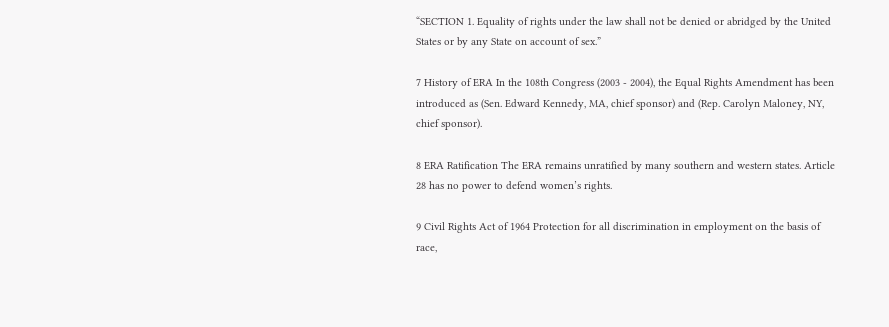“SECTION 1. Equality of rights under the law shall not be denied or abridged by the United States or by any State on account of sex.”

7 History of ERA In the 108th Congress (2003 - 2004), the Equal Rights Amendment has been introduced as (Sen. Edward Kennedy, MA, chief sponsor) and (Rep. Carolyn Maloney, NY, chief sponsor).

8 ERA Ratification The ERA remains unratified by many southern and western states. Article 28 has no power to defend women’s rights.

9 Civil Rights Act of 1964 Protection for all discrimination in employment on the basis of race,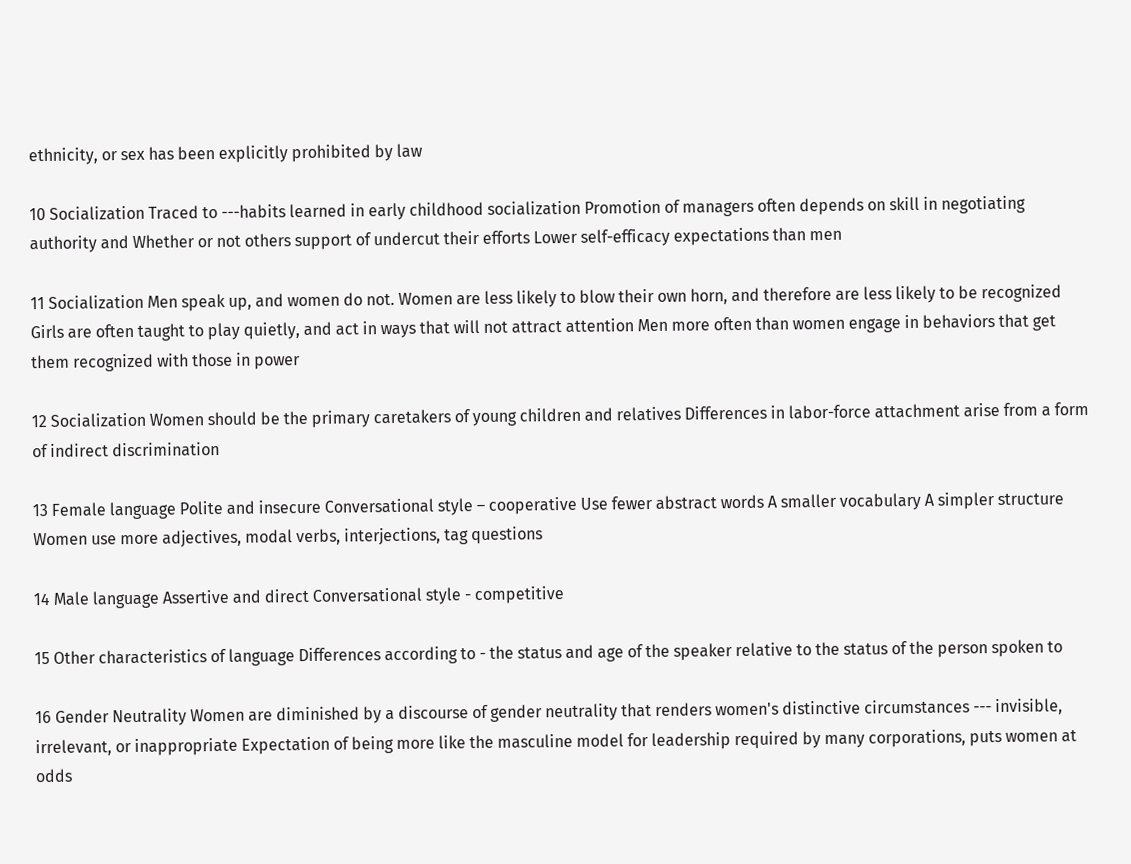ethnicity, or sex has been explicitly prohibited by law

10 Socialization Traced to ---habits learned in early childhood socialization Promotion of managers often depends on skill in negotiating authority and Whether or not others support of undercut their efforts Lower self-efficacy expectations than men

11 Socialization Men speak up, and women do not. Women are less likely to blow their own horn, and therefore are less likely to be recognized Girls are often taught to play quietly, and act in ways that will not attract attention Men more often than women engage in behaviors that get them recognized with those in power

12 Socialization Women should be the primary caretakers of young children and relatives Differences in labor-force attachment arise from a form of indirect discrimination

13 Female language Polite and insecure Conversational style – cooperative Use fewer abstract words A smaller vocabulary A simpler structure Women use more adjectives, modal verbs, interjections, tag questions

14 Male language Assertive and direct Conversational style - competitive

15 Other characteristics of language Differences according to - the status and age of the speaker relative to the status of the person spoken to

16 Gender Neutrality Women are diminished by a discourse of gender neutrality that renders women's distinctive circumstances --- invisible, irrelevant, or inappropriate Expectation of being more like the masculine model for leadership required by many corporations, puts women at odds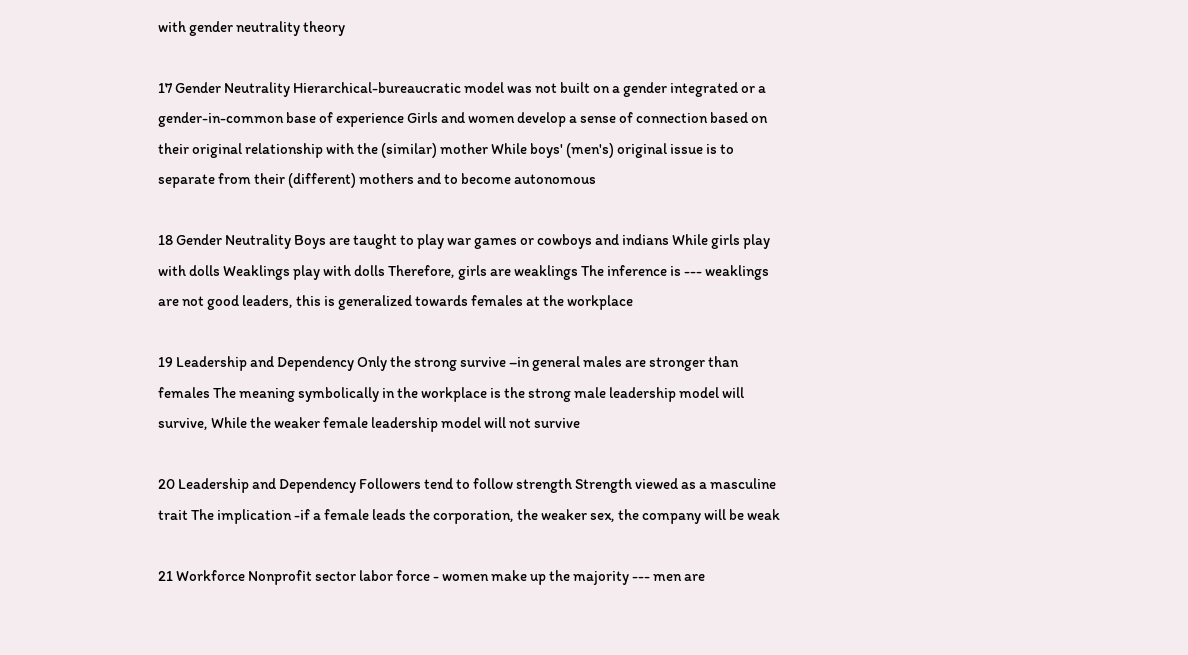with gender neutrality theory

17 Gender Neutrality Hierarchical-bureaucratic model was not built on a gender integrated or a gender-in-common base of experience Girls and women develop a sense of connection based on their original relationship with the (similar) mother While boys' (men's) original issue is to separate from their (different) mothers and to become autonomous

18 Gender Neutrality Boys are taught to play war games or cowboys and indians While girls play with dolls Weaklings play with dolls Therefore, girls are weaklings The inference is --- weaklings are not good leaders, this is generalized towards females at the workplace

19 Leadership and Dependency Only the strong survive –in general males are stronger than females The meaning symbolically in the workplace is the strong male leadership model will survive, While the weaker female leadership model will not survive

20 Leadership and Dependency Followers tend to follow strength Strength viewed as a masculine trait The implication -if a female leads the corporation, the weaker sex, the company will be weak

21 Workforce Nonprofit sector labor force - women make up the majority --- men are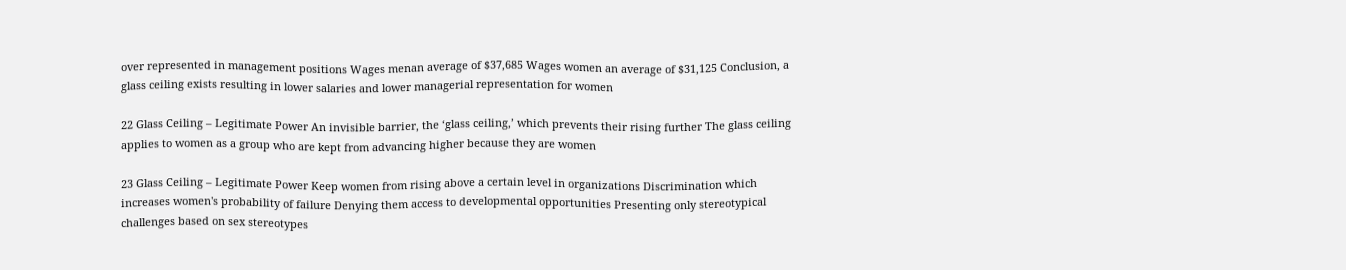over represented in management positions Wages menan average of $37,685 Wages women an average of $31,125 Conclusion, a glass ceiling exists resulting in lower salaries and lower managerial representation for women

22 Glass Ceiling – Legitimate Power An invisible barrier, the ‘glass ceiling,’ which prevents their rising further The glass ceiling applies to women as a group who are kept from advancing higher because they are women

23 Glass Ceiling – Legitimate Power Keep women from rising above a certain level in organizations Discrimination which increases women's probability of failure Denying them access to developmental opportunities Presenting only stereotypical challenges based on sex stereotypes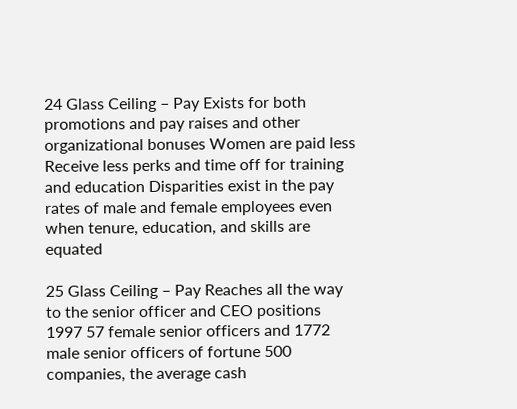24 Glass Ceiling – Pay Exists for both promotions and pay raises and other organizational bonuses Women are paid less Receive less perks and time off for training and education Disparities exist in the pay rates of male and female employees even when tenure, education, and skills are equated

25 Glass Ceiling – Pay Reaches all the way to the senior officer and CEO positions 1997 57 female senior officers and 1772 male senior officers of fortune 500 companies, the average cash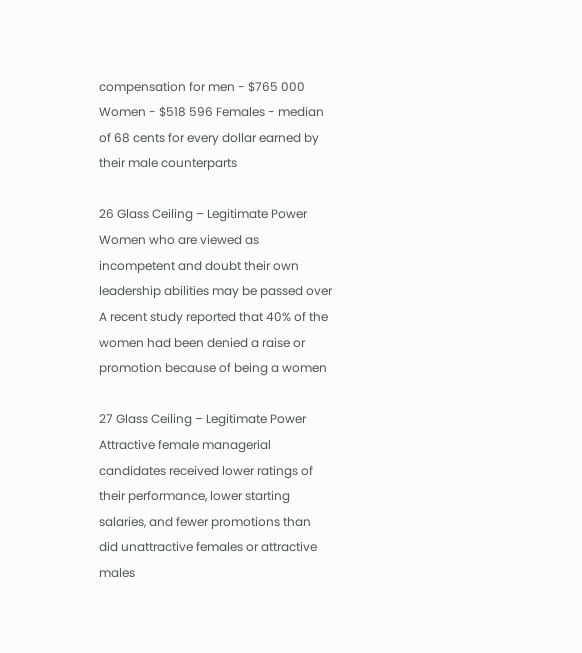compensation for men - $765 000 Women - $518 596 Females - median of 68 cents for every dollar earned by their male counterparts

26 Glass Ceiling – Legitimate Power Women who are viewed as incompetent and doubt their own leadership abilities may be passed over A recent study reported that 40% of the women had been denied a raise or promotion because of being a women

27 Glass Ceiling – Legitimate Power Attractive female managerial candidates received lower ratings of their performance, lower starting salaries, and fewer promotions than did unattractive females or attractive males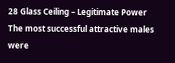28 Glass Ceiling – Legitimate Power The most successful attractive males were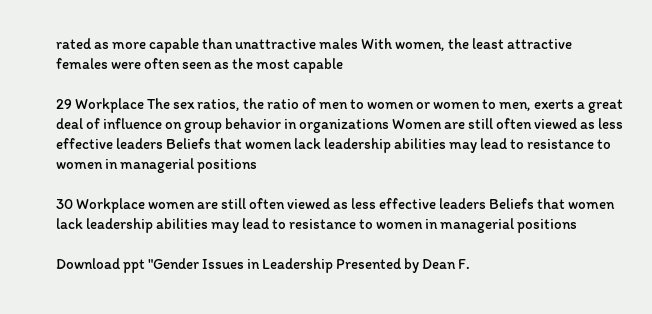rated as more capable than unattractive males With women, the least attractive females were often seen as the most capable

29 Workplace The sex ratios, the ratio of men to women or women to men, exerts a great deal of influence on group behavior in organizations Women are still often viewed as less effective leaders Beliefs that women lack leadership abilities may lead to resistance to women in managerial positions

30 Workplace women are still often viewed as less effective leaders Beliefs that women lack leadership abilities may lead to resistance to women in managerial positions

Download ppt "Gender Issues in Leadership Presented by Dean F.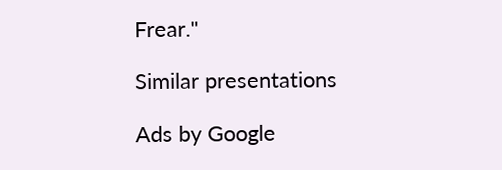Frear."

Similar presentations

Ads by Google